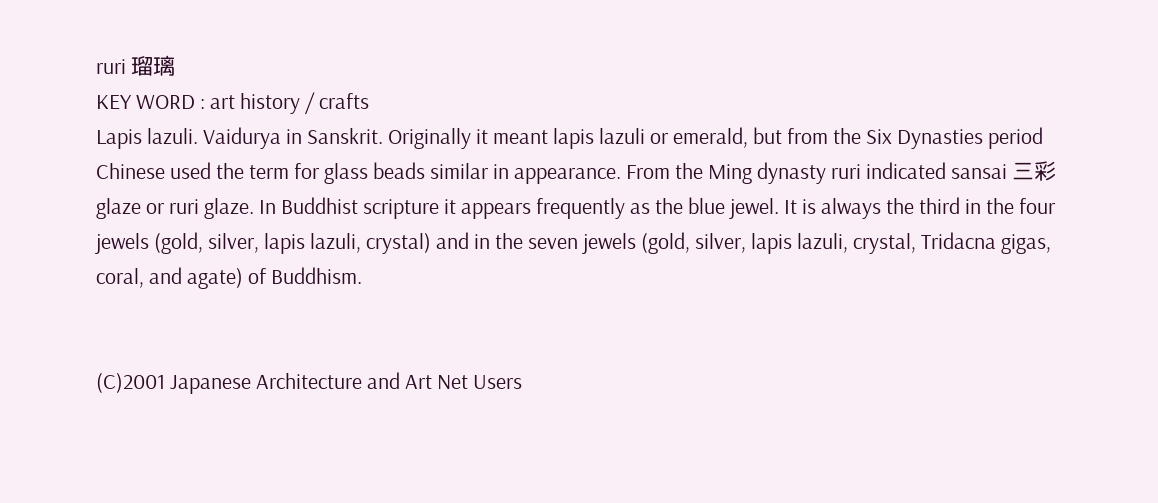ruri 瑠璃
KEY WORD : art history / crafts
Lapis lazuli. Vaidurya in Sanskrit. Originally it meant lapis lazuli or emerald, but from the Six Dynasties period Chinese used the term for glass beads similar in appearance. From the Ming dynasty ruri indicated sansai 三彩 glaze or ruri glaze. In Buddhist scripture it appears frequently as the blue jewel. It is always the third in the four jewels (gold, silver, lapis lazuli, crystal) and in the seven jewels (gold, silver, lapis lazuli, crystal, Tridacna gigas, coral, and agate) of Buddhism.


(C)2001 Japanese Architecture and Art Net Users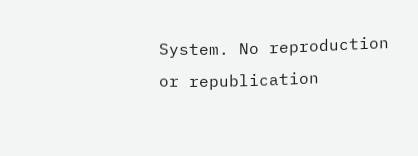System. No reproduction or republication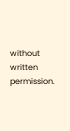without written permission.